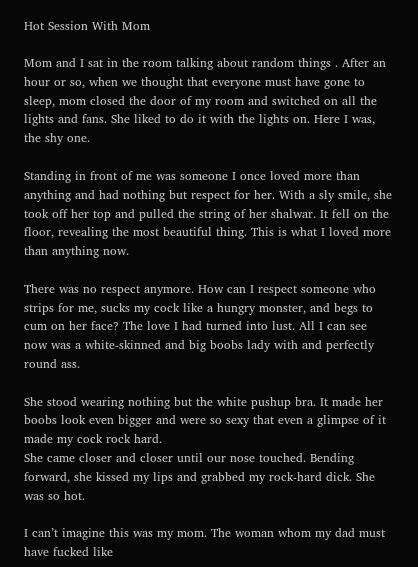Hot Session With Mom

Mom and I sat in the room talking about random things . After an hour or so, when we thought that everyone must have gone to sleep, mom closed the door of my room and switched on all the lights and fans. She liked to do it with the lights on. Here I was, the shy one.

Standing in front of me was someone I once loved more than anything and had nothing but respect for her. With a sly smile, she took off her top and pulled the string of her shalwar. It fell on the floor, revealing the most beautiful thing. This is what I loved more than anything now.

There was no respect anymore. How can I respect someone who strips for me, sucks my cock like a hungry monster, and begs to cum on her face? The love I had turned into lust. All I can see now was a white-skinned and big boobs lady with and perfectly round ass.

She stood wearing nothing but the white pushup bra. It made her boobs look even bigger and were so sexy that even a glimpse of it made my cock rock hard.
She came closer and closer until our nose touched. Bending forward, she kissed my lips and grabbed my rock-hard dick. She was so hot.

I can’t imagine this was my mom. The woman whom my dad must have fucked like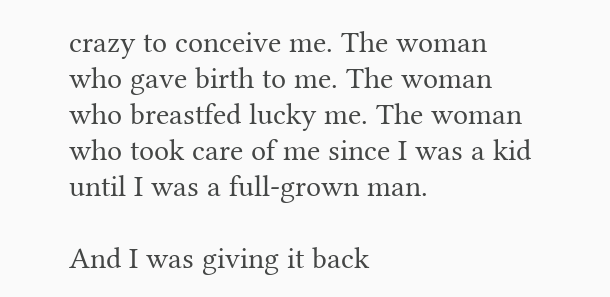crazy to conceive me. The woman who gave birth to me. The woman who breastfed lucky me. The woman who took care of me since I was a kid until I was a full-grown man.

And I was giving it back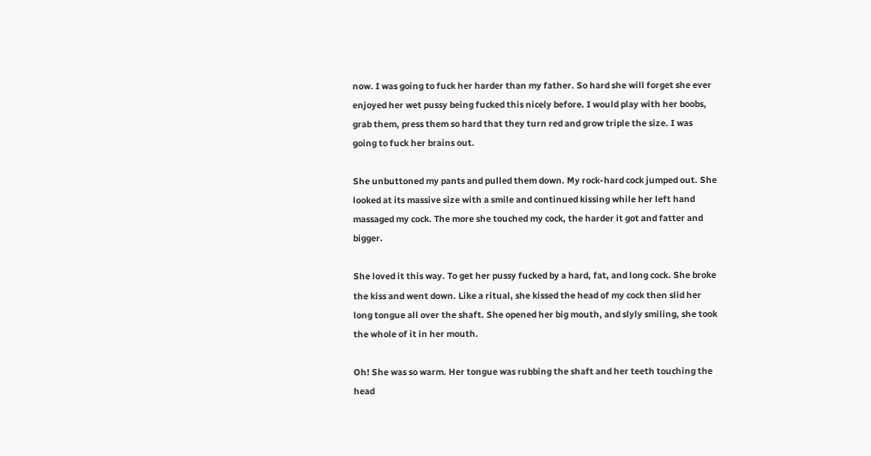now. I was going to fuck her harder than my father. So hard she will forget she ever enjoyed her wet pussy being fucked this nicely before. I would play with her boobs, grab them, press them so hard that they turn red and grow triple the size. I was going to fuck her brains out.

She unbuttoned my pants and pulled them down. My rock-hard cock jumped out. She looked at its massive size with a smile and continued kissing while her left hand massaged my cock. The more she touched my cock, the harder it got and fatter and bigger.

She loved it this way. To get her pussy fucked by a hard, fat, and long cock. She broke the kiss and went down. Like a ritual, she kissed the head of my cock then slid her long tongue all over the shaft. She opened her big mouth, and slyly smiling, she took the whole of it in her mouth.

Oh! She was so warm. Her tongue was rubbing the shaft and her teeth touching the head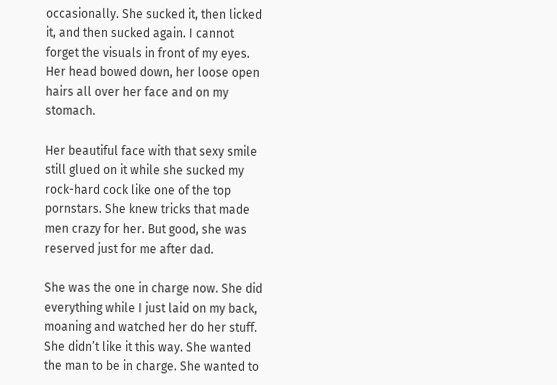occasionally. She sucked it, then licked it, and then sucked again. I cannot forget the visuals in front of my eyes. Her head bowed down, her loose open hairs all over her face and on my stomach.

Her beautiful face with that sexy smile still glued on it while she sucked my rock-hard cock like one of the top pornstars. She knew tricks that made men crazy for her. But good, she was reserved just for me after dad.

She was the one in charge now. She did everything while I just laid on my back, moaning and watched her do her stuff. She didn’t like it this way. She wanted the man to be in charge. She wanted to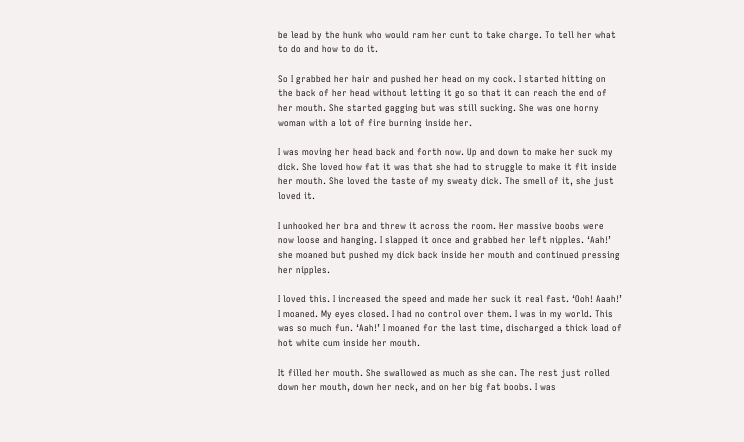be lead by the hunk who would ram her cunt to take charge. To tell her what to do and how to do it.

So I grabbed her hair and pushed her head on my cock. I started hitting on the back of her head without letting it go so that it can reach the end of her mouth. She started gagging but was still sucking. She was one horny woman with a lot of fire burning inside her.

I was moving her head back and forth now. Up and down to make her suck my dick. She loved how fat it was that she had to struggle to make it fit inside her mouth. She loved the taste of my sweaty dick. The smell of it, she just loved it.

I unhooked her bra and threw it across the room. Her massive boobs were now loose and hanging. I slapped it once and grabbed her left nipples. ‘Aah!’ she moaned but pushed my dick back inside her mouth and continued pressing her nipples.

I loved this. I increased the speed and made her suck it real fast. ‘Ooh! Aaah!’ I moaned. My eyes closed. I had no control over them. I was in my world. This was so much fun. ‘Aah!’ I moaned for the last time, discharged a thick load of hot white cum inside her mouth.

It filled her mouth. She swallowed as much as she can. The rest just rolled down her mouth, down her neck, and on her big fat boobs. I was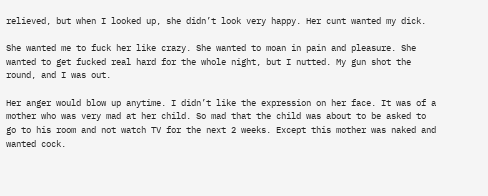relieved, but when I looked up, she didn’t look very happy. Her cunt wanted my dick.

She wanted me to fuck her like crazy. She wanted to moan in pain and pleasure. She wanted to get fucked real hard for the whole night, but I nutted. My gun shot the round, and I was out.

Her anger would blow up anytime. I didn’t like the expression on her face. It was of a mother who was very mad at her child. So mad that the child was about to be asked to go to his room and not watch TV for the next 2 weeks. Except this mother was naked and wanted cock.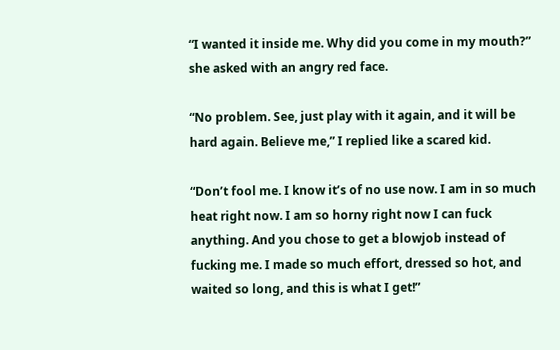“I wanted it inside me. Why did you come in my mouth?” she asked with an angry red face.

“No problem. See, just play with it again, and it will be hard again. Believe me,” I replied like a scared kid.

“Don’t fool me. I know it’s of no use now. I am in so much heat right now. I am so horny right now I can fuck anything. And you chose to get a blowjob instead of fucking me. I made so much effort, dressed so hot, and waited so long, and this is what I get!”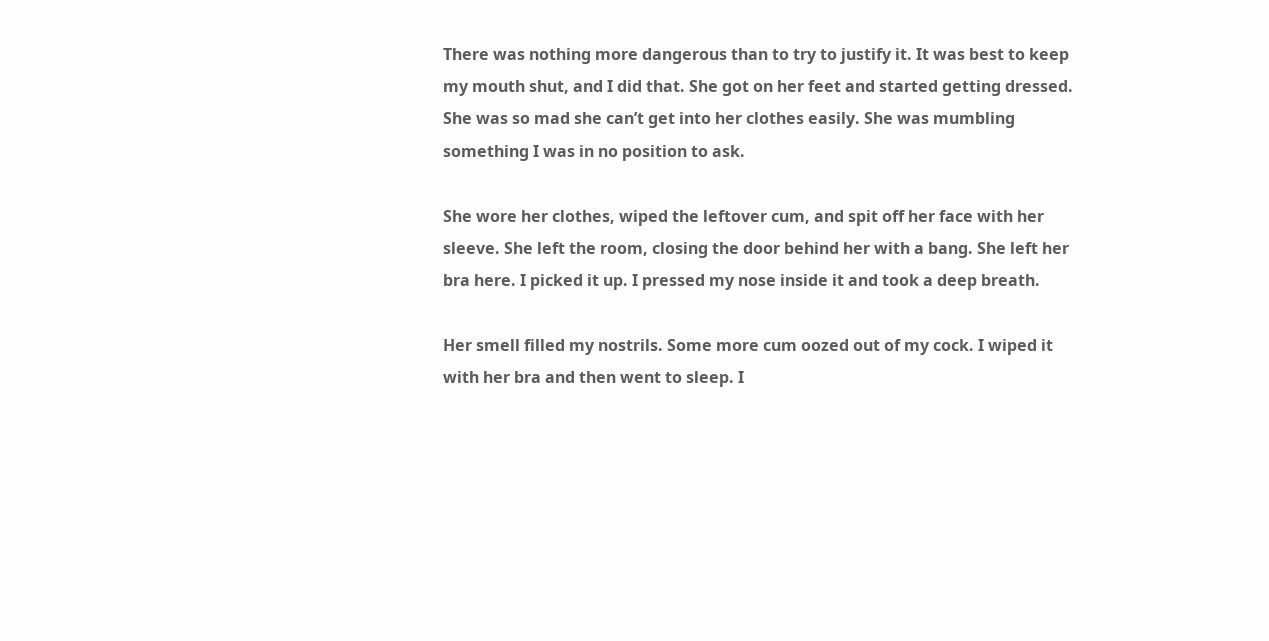There was nothing more dangerous than to try to justify it. It was best to keep my mouth shut, and I did that. She got on her feet and started getting dressed. She was so mad she can’t get into her clothes easily. She was mumbling something I was in no position to ask.

She wore her clothes, wiped the leftover cum, and spit off her face with her sleeve. She left the room, closing the door behind her with a bang. She left her bra here. I picked it up. I pressed my nose inside it and took a deep breath.

Her smell filled my nostrils. Some more cum oozed out of my cock. I wiped it with her bra and then went to sleep. I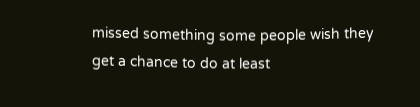missed something some people wish they get a chance to do at least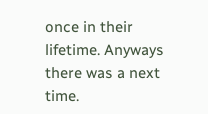once in their lifetime. Anyways there was a next time.